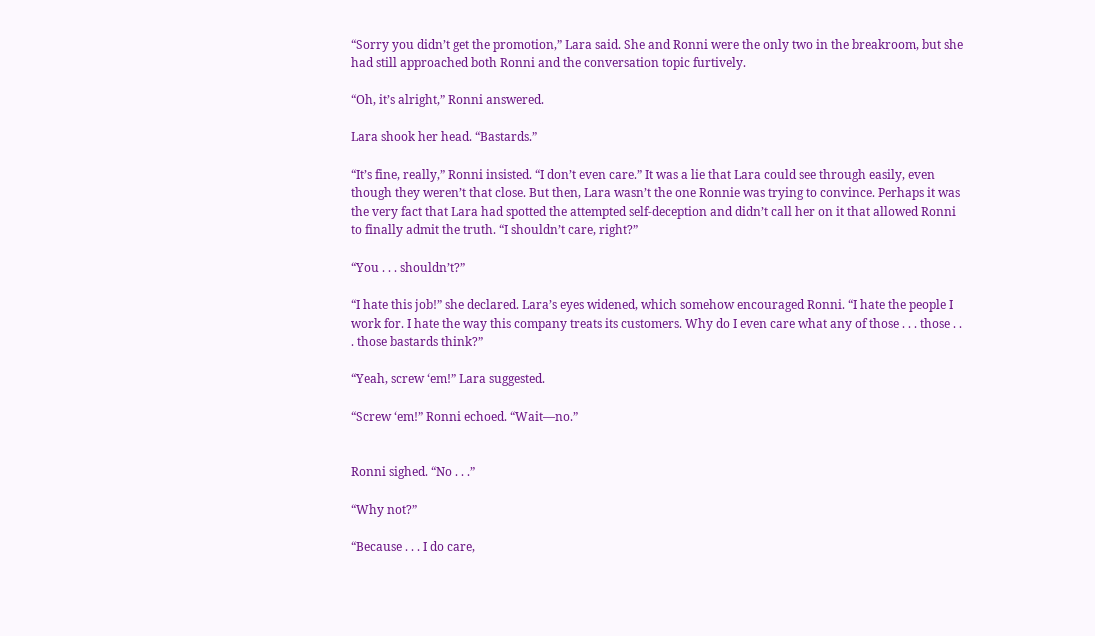“Sorry you didn’t get the promotion,” Lara said. She and Ronni were the only two in the breakroom, but she had still approached both Ronni and the conversation topic furtively.

“Oh, it’s alright,” Ronni answered.

Lara shook her head. “Bastards.”

“It’s fine, really,” Ronni insisted. “I don’t even care.” It was a lie that Lara could see through easily, even though they weren’t that close. But then, Lara wasn’t the one Ronnie was trying to convince. Perhaps it was the very fact that Lara had spotted the attempted self-deception and didn’t call her on it that allowed Ronni to finally admit the truth. “I shouldn’t care, right?”

“You . . . shouldn’t?”

“I hate this job!” she declared. Lara’s eyes widened, which somehow encouraged Ronni. “I hate the people I work for. I hate the way this company treats its customers. Why do I even care what any of those . . . those . . . those bastards think?”

“Yeah, screw ‘em!” Lara suggested.

“Screw ‘em!” Ronni echoed. “Wait—no.”


Ronni sighed. “No . . .”

“Why not?”

“Because . . . I do care,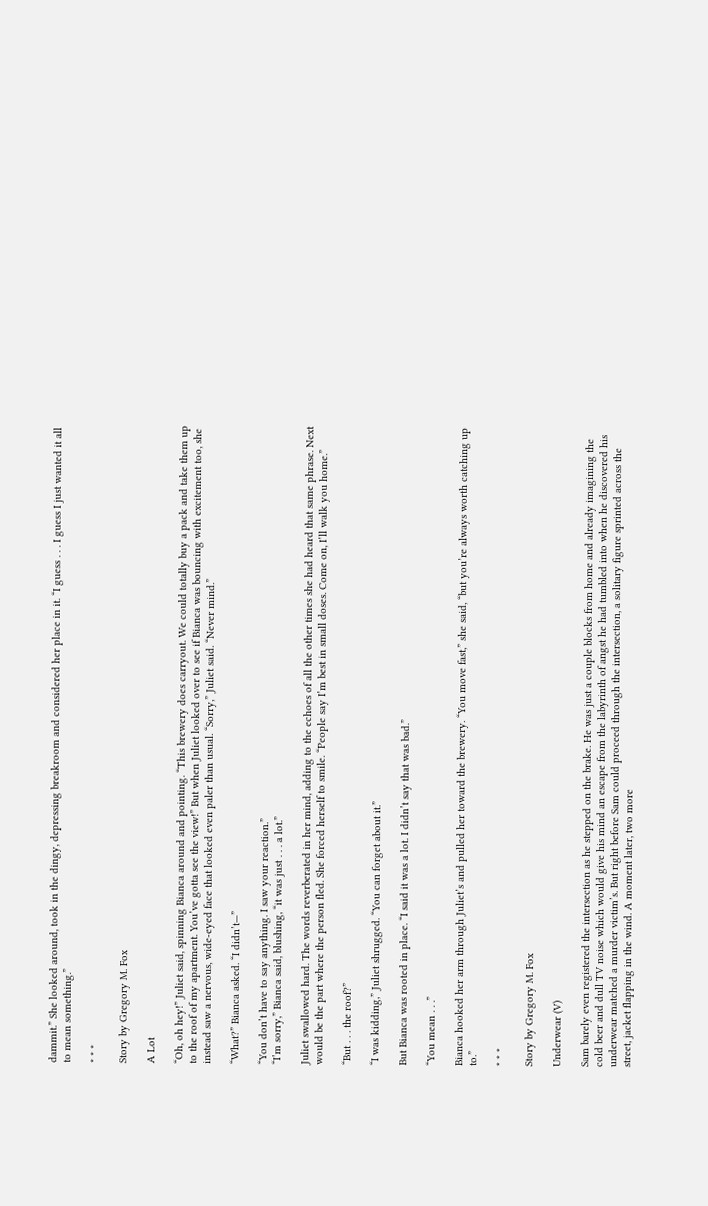dammit.” She looked around, took in the dingy, depressing breakroom and considered her place in it. “I guess . . . I guess I just wanted it all to mean something.”

* * *

Story by Gregory M. Fox

A Lot

“Oh, oh hey!” Juliet said, spinning Bianca around and pointing. “This brewery does carryout. We could totally buy a pack and take them up to the roof of my apartment. You’ve gotta see the view!” But when Juliet looked over to see if Bianca was bouncing with excitement too, she instead saw a nervous, wide-eyed face that looked even paler than usual. “Sorry,” Juliet said. “Never mind.”

“What?” Bianca asked. “I didn’t—”

“You don’t have to say anything. I saw your reaction.”
“I’m sorry,” Bianca said, blushing, “it was just . . . a lot.”

Juliet swallowed hard. The words reverberated in her mind, adding to the echoes of all the other times she had heard that same phrase. Next would be the part where the person fled. She forced herself to smile. “People say I’m best in small doses. Come on, I’ll walk you home.”

“But . . . the roof?”

“I was kidding,” Juliet shrugged. “You can forget about it.”

But Bianca was rooted in place. “I said it was a lot. I didn’t say that was bad.”

“You mean . . .”

Bianca hooked her arm through Juliet’s and pulled her toward the brewery. “You move fast,” she said, “but you’re always worth catching up to.”

* * *

Story by Gregory M. Fox

Underwear (V)

Sam barely even registered the intersection as he stepped on the brake. He was just a couple blocks from home and already imagining the cold beer and dull TV noise which would give his mind an escape from the labyrinth of angst he had tumbled into when he discovered his underwear matched a murder victim’s. But right before Sam could proceed through the intersection, a solitary figure sprinted across the street, jacket flapping in the wind. A moment later, two more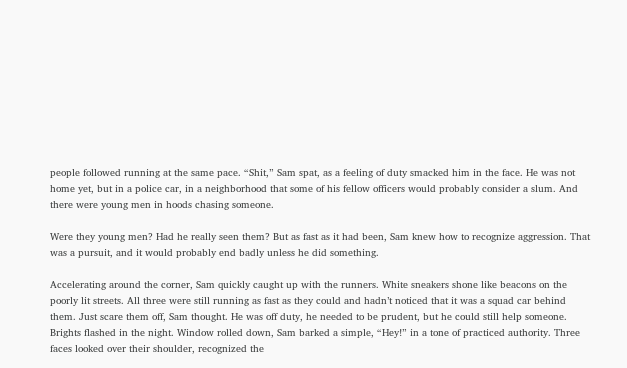people followed running at the same pace. “Shit,” Sam spat, as a feeling of duty smacked him in the face. He was not home yet, but in a police car, in a neighborhood that some of his fellow officers would probably consider a slum. And there were young men in hoods chasing someone.

Were they young men? Had he really seen them? But as fast as it had been, Sam knew how to recognize aggression. That was a pursuit, and it would probably end badly unless he did something.

Accelerating around the corner, Sam quickly caught up with the runners. White sneakers shone like beacons on the poorly lit streets. All three were still running as fast as they could and hadn’t noticed that it was a squad car behind them. Just scare them off, Sam thought. He was off duty, he needed to be prudent, but he could still help someone. Brights flashed in the night. Window rolled down, Sam barked a simple, “Hey!” in a tone of practiced authority. Three faces looked over their shoulder, recognized the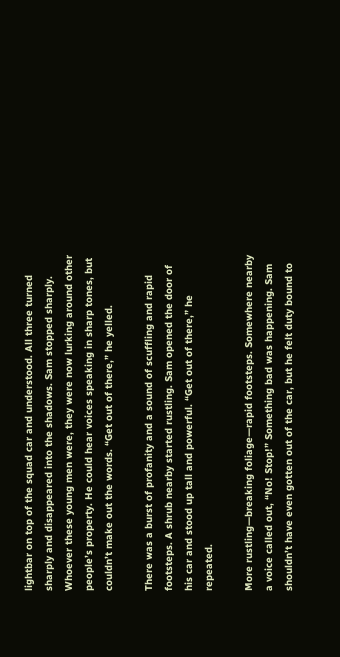lightbar on top of the squad car and understood. All three turned sharply and disappeared into the shadows. Sam stopped sharply. Whoever these young men were, they were now lurking around other people’s property. He could hear voices speaking in sharp tones, but couldn’t make out the words. “Get out of there,” he yelled.

There was a burst of profanity and a sound of scuffling and rapid footsteps. A shrub nearby started rustling. Sam opened the door of his car and stood up tall and powerful. “Get out of there,” he repeated.

More rustling—breaking foliage—rapid footsteps. Somewhere nearby a voice called out, “No! Stop!” Something bad was happening. Sam shouldn’t have even gotten out of the car, but he felt duty bound to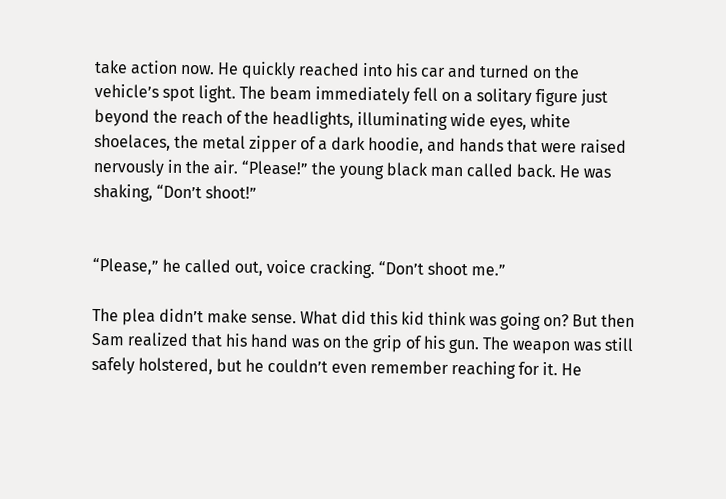take action now. He quickly reached into his car and turned on the vehicle’s spot light. The beam immediately fell on a solitary figure just beyond the reach of the headlights, illuminating wide eyes, white shoelaces, the metal zipper of a dark hoodie, and hands that were raised nervously in the air. “Please!” the young black man called back. He was shaking, “Don’t shoot!”


“Please,” he called out, voice cracking. “Don’t shoot me.”

The plea didn’t make sense. What did this kid think was going on? But then Sam realized that his hand was on the grip of his gun. The weapon was still safely holstered, but he couldn’t even remember reaching for it. He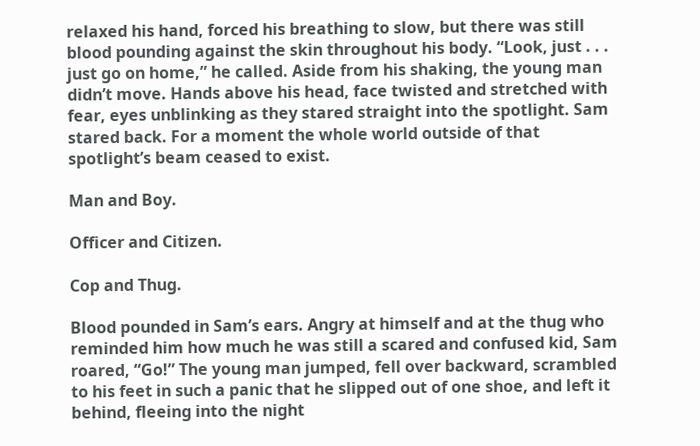relaxed his hand, forced his breathing to slow, but there was still blood pounding against the skin throughout his body. “Look, just . . . just go on home,” he called. Aside from his shaking, the young man didn’t move. Hands above his head, face twisted and stretched with fear, eyes unblinking as they stared straight into the spotlight. Sam stared back. For a moment the whole world outside of that spotlight’s beam ceased to exist.

Man and Boy.

Officer and Citizen.

Cop and Thug.

Blood pounded in Sam’s ears. Angry at himself and at the thug who reminded him how much he was still a scared and confused kid, Sam roared, “Go!” The young man jumped, fell over backward, scrambled to his feet in such a panic that he slipped out of one shoe, and left it behind, fleeing into the night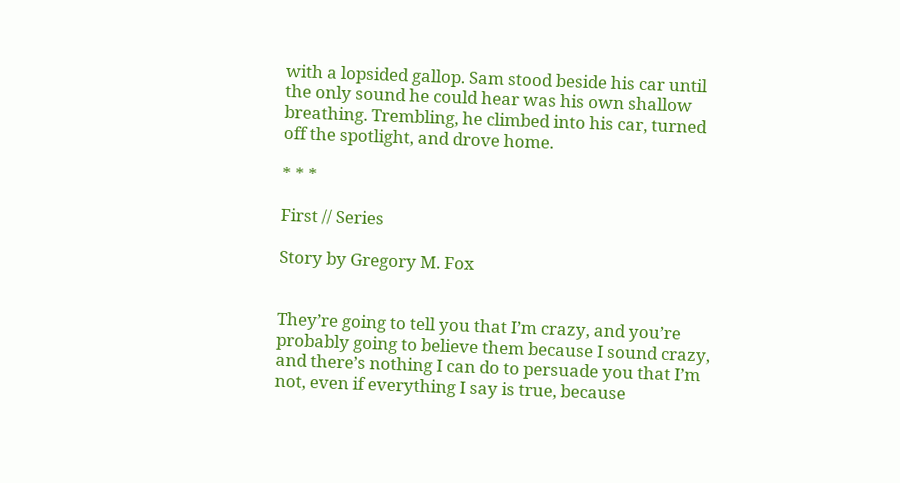with a lopsided gallop. Sam stood beside his car until the only sound he could hear was his own shallow breathing. Trembling, he climbed into his car, turned off the spotlight, and drove home.

* * *

First // Series

Story by Gregory M. Fox


They’re going to tell you that I’m crazy, and you’re probably going to believe them because I sound crazy, and there’s nothing I can do to persuade you that I’m not, even if everything I say is true, because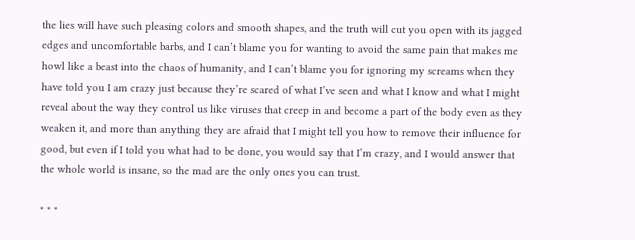the lies will have such pleasing colors and smooth shapes, and the truth will cut you open with its jagged edges and uncomfortable barbs, and I can’t blame you for wanting to avoid the same pain that makes me howl like a beast into the chaos of humanity, and I can’t blame you for ignoring my screams when they have told you I am crazy just because they’re scared of what I’ve seen and what I know and what I might reveal about the way they control us like viruses that creep in and become a part of the body even as they weaken it, and more than anything they are afraid that I might tell you how to remove their influence for good, but even if I told you what had to be done, you would say that I’m crazy, and I would answer that the whole world is insane, so the mad are the only ones you can trust.

* * *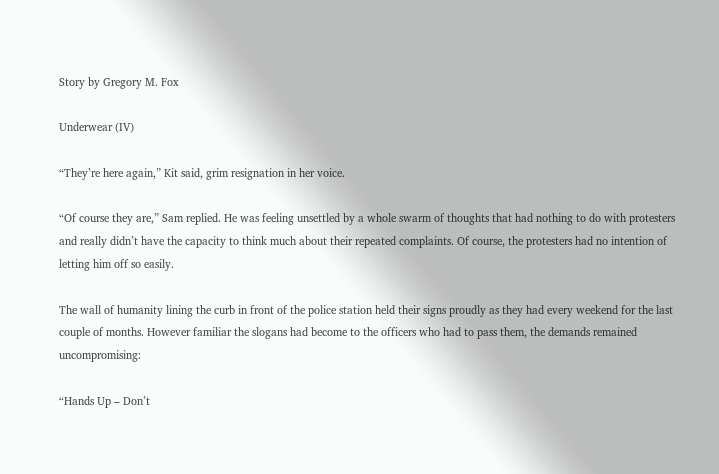Story by Gregory M. Fox

Underwear (IV)

“They’re here again,” Kit said, grim resignation in her voice.

“Of course they are,” Sam replied. He was feeling unsettled by a whole swarm of thoughts that had nothing to do with protesters and really didn’t have the capacity to think much about their repeated complaints. Of course, the protesters had no intention of letting him off so easily.

The wall of humanity lining the curb in front of the police station held their signs proudly as they had every weekend for the last couple of months. However familiar the slogans had become to the officers who had to pass them, the demands remained uncompromising:

“Hands Up – Don’t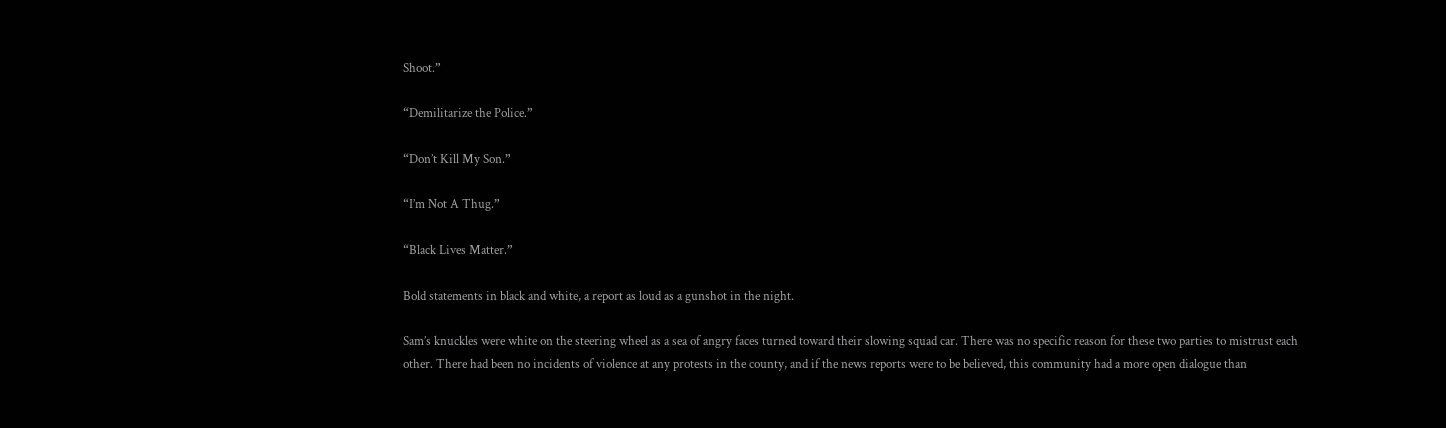Shoot.”

“Demilitarize the Police.”

“Don’t Kill My Son.”

“I’m Not A Thug.”

“Black Lives Matter.”

Bold statements in black and white, a report as loud as a gunshot in the night.

Sam’s knuckles were white on the steering wheel as a sea of angry faces turned toward their slowing squad car. There was no specific reason for these two parties to mistrust each other. There had been no incidents of violence at any protests in the county, and if the news reports were to be believed, this community had a more open dialogue than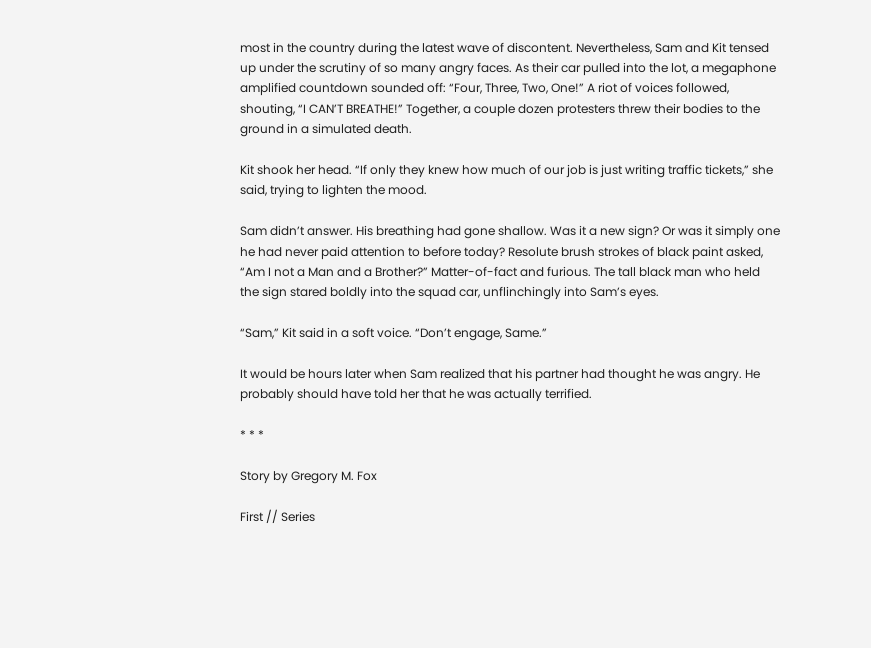most in the country during the latest wave of discontent. Nevertheless, Sam and Kit tensed up under the scrutiny of so many angry faces. As their car pulled into the lot, a megaphone amplified countdown sounded off: “Four, Three, Two, One!” A riot of voices followed, shouting, “I CAN’T BREATHE!” Together, a couple dozen protesters threw their bodies to the ground in a simulated death.

Kit shook her head. “If only they knew how much of our job is just writing traffic tickets,” she said, trying to lighten the mood.

Sam didn’t answer. His breathing had gone shallow. Was it a new sign? Or was it simply one he had never paid attention to before today? Resolute brush strokes of black paint asked, “Am I not a Man and a Brother?” Matter-of-fact and furious. The tall black man who held the sign stared boldly into the squad car, unflinchingly into Sam’s eyes.

“Sam,” Kit said in a soft voice. “Don’t engage, Same.”

It would be hours later when Sam realized that his partner had thought he was angry. He probably should have told her that he was actually terrified.

* * *

Story by Gregory M. Fox

First // Series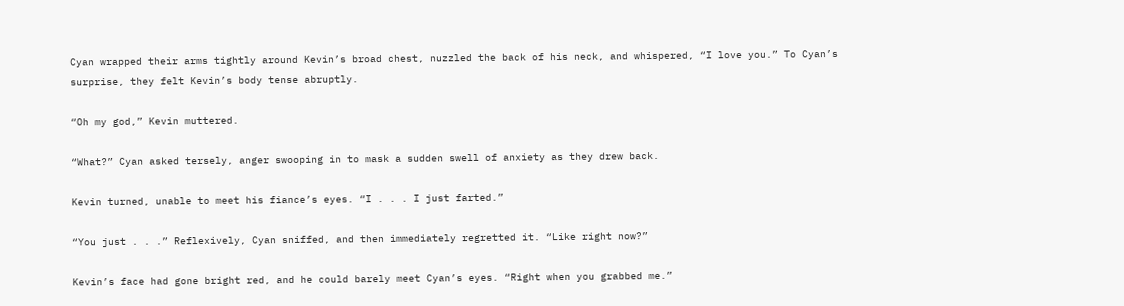Cyan wrapped their arms tightly around Kevin’s broad chest, nuzzled the back of his neck, and whispered, “I love you.” To Cyan’s surprise, they felt Kevin’s body tense abruptly.

“Oh my god,” Kevin muttered.

“What?” Cyan asked tersely, anger swooping in to mask a sudden swell of anxiety as they drew back.

Kevin turned, unable to meet his fiance’s eyes. “I . . . I just farted.”

“You just . . .” Reflexively, Cyan sniffed, and then immediately regretted it. “Like right now?”

Kevin’s face had gone bright red, and he could barely meet Cyan’s eyes. “Right when you grabbed me.”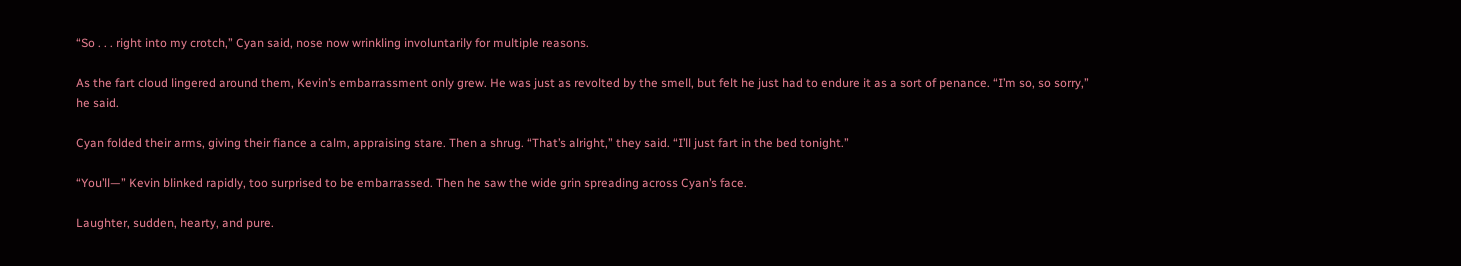“So . . . right into my crotch,” Cyan said, nose now wrinkling involuntarily for multiple reasons.

As the fart cloud lingered around them, Kevin’s embarrassment only grew. He was just as revolted by the smell, but felt he just had to endure it as a sort of penance. “I’m so, so sorry,” he said.

Cyan folded their arms, giving their fiance a calm, appraising stare. Then a shrug. “That’s alright,” they said. “I’ll just fart in the bed tonight.”

“You’ll—” Kevin blinked rapidly, too surprised to be embarrassed. Then he saw the wide grin spreading across Cyan’s face.

Laughter, sudden, hearty, and pure.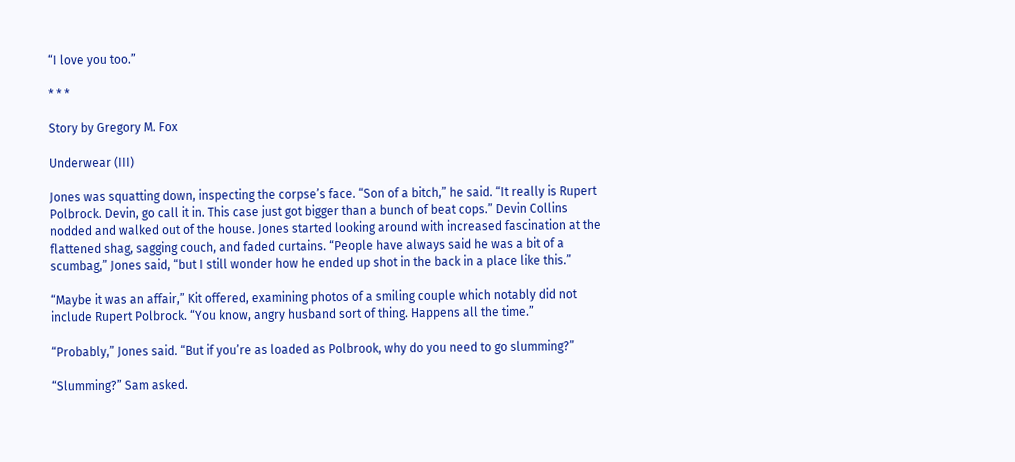“I love you too.”

* * *

Story by Gregory M. Fox

Underwear (III)

Jones was squatting down, inspecting the corpse’s face. “Son of a bitch,” he said. “It really is Rupert Polbrock. Devin, go call it in. This case just got bigger than a bunch of beat cops.” Devin Collins nodded and walked out of the house. Jones started looking around with increased fascination at the flattened shag, sagging couch, and faded curtains. “People have always said he was a bit of a scumbag,” Jones said, “but I still wonder how he ended up shot in the back in a place like this.”

“Maybe it was an affair,” Kit offered, examining photos of a smiling couple which notably did not include Rupert Polbrock. “You know, angry husband sort of thing. Happens all the time.”

“Probably,” Jones said. “But if you’re as loaded as Polbrook, why do you need to go slumming?”

“Slumming?” Sam asked.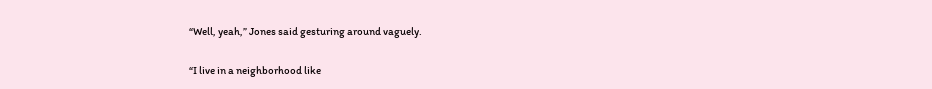“Well, yeah,” Jones said gesturing around vaguely.

“I live in a neighborhood like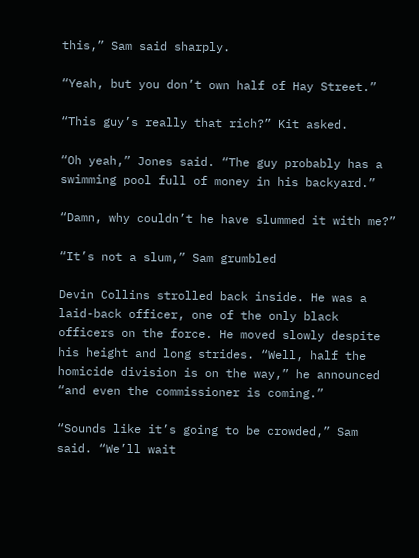this,” Sam said sharply.

“Yeah, but you don’t own half of Hay Street.”

“This guy’s really that rich?” Kit asked.

“Oh yeah,” Jones said. “The guy probably has a swimming pool full of money in his backyard.”

“Damn, why couldn’t he have slummed it with me?”

“It’s not a slum,” Sam grumbled

Devin Collins strolled back inside. He was a laid-back officer, one of the only black officers on the force. He moved slowly despite his height and long strides. “Well, half the homicide division is on the way,” he announced “and even the commissioner is coming.”

“Sounds like it’s going to be crowded,” Sam said. “We’ll wait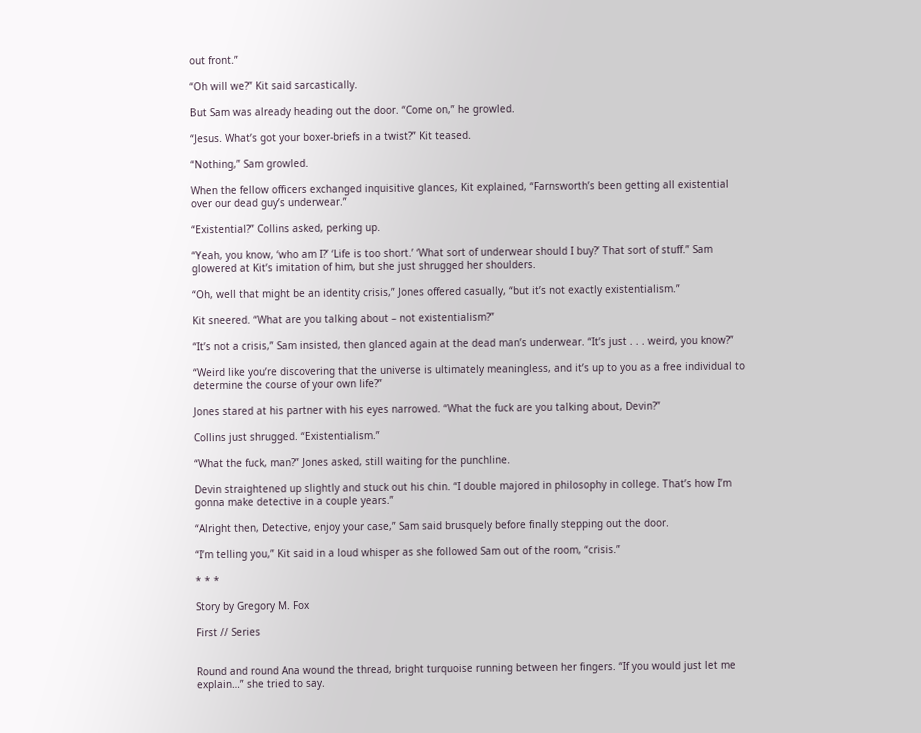out front.”

“Oh will we?” Kit said sarcastically.

But Sam was already heading out the door. “Come on,” he growled.

“Jesus. What’s got your boxer-briefs in a twist?” Kit teased.

“Nothing,” Sam growled.

When the fellow officers exchanged inquisitive glances, Kit explained, “Farnsworth’s been getting all existential over our dead guy’s underwear.”

“Existential?” Collins asked, perking up.

“Yeah, you know, ‘who am I?’ ‘Life is too short.’ ‘What sort of underwear should I buy?’ That sort of stuff.” Sam glowered at Kit’s imitation of him, but she just shrugged her shoulders.

“Oh, well that might be an identity crisis,” Jones offered casually, “but it’s not exactly existentialism.”

Kit sneered. “What are you talking about – not existentialism?”

“It’s not a crisis,” Sam insisted, then glanced again at the dead man’s underwear. “It’s just . . . weird, you know?”

“Weird like you’re discovering that the universe is ultimately meaningless, and it’s up to you as a free individual to determine the course of your own life?”

Jones stared at his partner with his eyes narrowed. “What the fuck are you talking about, Devin?”

Collins just shrugged. “Existentialism.”

“What the fuck, man?” Jones asked, still waiting for the punchline.

Devin straightened up slightly and stuck out his chin. “I double majored in philosophy in college. That’s how I’m gonna make detective in a couple years.”

“Alright then, Detective, enjoy your case,” Sam said brusquely before finally stepping out the door.

“I’m telling you,” Kit said in a loud whisper as she followed Sam out of the room, “crisis.”

* * *

Story by Gregory M. Fox

First // Series


Round and round Ana wound the thread, bright turquoise running between her fingers. “If you would just let me explain…” she tried to say.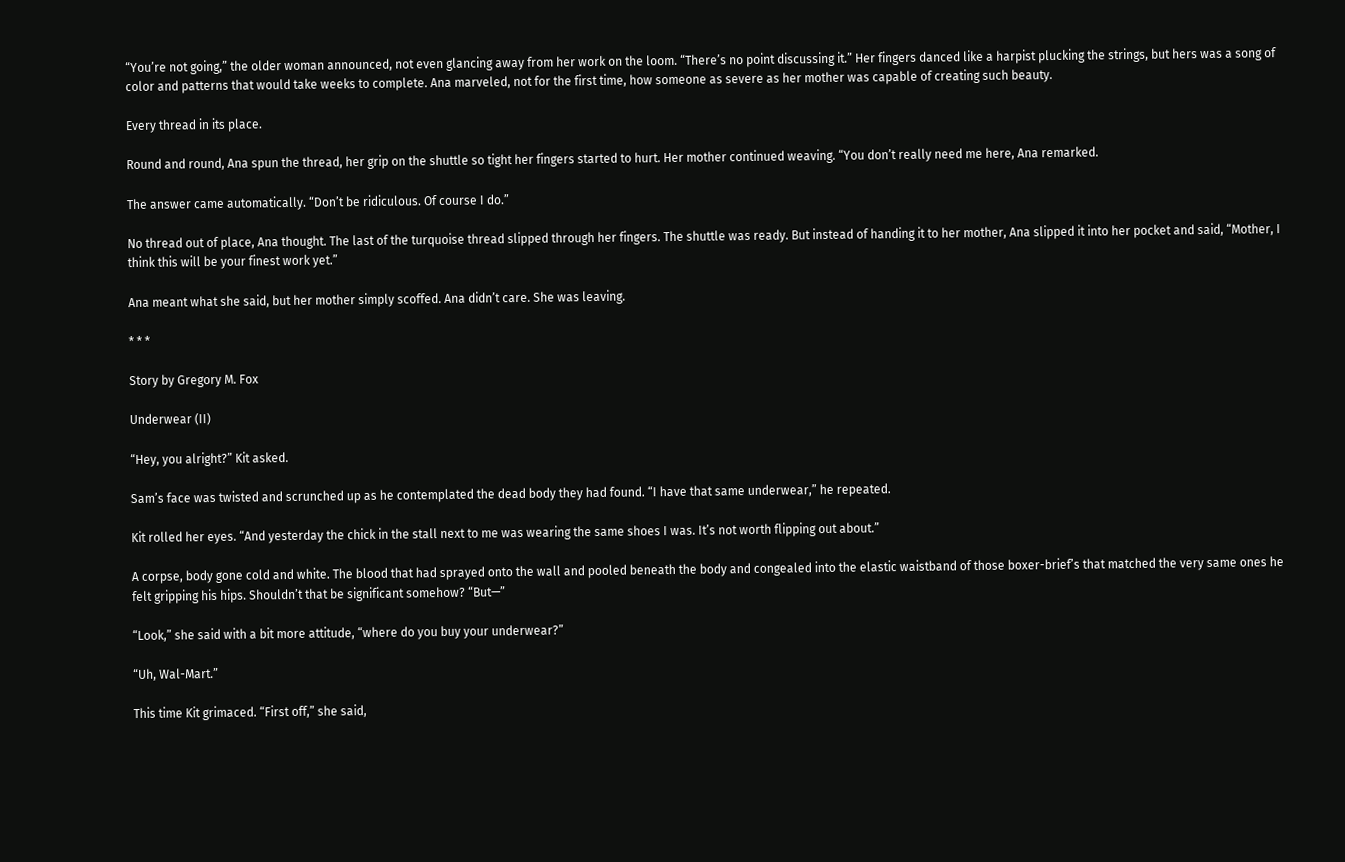“You’re not going,” the older woman announced, not even glancing away from her work on the loom. “There’s no point discussing it.” Her fingers danced like a harpist plucking the strings, but hers was a song of color and patterns that would take weeks to complete. Ana marveled, not for the first time, how someone as severe as her mother was capable of creating such beauty.

Every thread in its place.

Round and round, Ana spun the thread, her grip on the shuttle so tight her fingers started to hurt. Her mother continued weaving. “You don’t really need me here, Ana remarked.

The answer came automatically. “Don’t be ridiculous. Of course I do.”

No thread out of place, Ana thought. The last of the turquoise thread slipped through her fingers. The shuttle was ready. But instead of handing it to her mother, Ana slipped it into her pocket and said, “Mother, I think this will be your finest work yet.”

Ana meant what she said, but her mother simply scoffed. Ana didn’t care. She was leaving.

* * *

Story by Gregory M. Fox

Underwear (II)

“Hey, you alright?” Kit asked.

Sam’s face was twisted and scrunched up as he contemplated the dead body they had found. “I have that same underwear,” he repeated.

Kit rolled her eyes. “And yesterday the chick in the stall next to me was wearing the same shoes I was. It’s not worth flipping out about.”

A corpse, body gone cold and white. The blood that had sprayed onto the wall and pooled beneath the body and congealed into the elastic waistband of those boxer-brief’s that matched the very same ones he felt gripping his hips. Shouldn’t that be significant somehow? “But—”

“Look,” she said with a bit more attitude, “where do you buy your underwear?”

“Uh, Wal-Mart.”

This time Kit grimaced. “First off,” she said,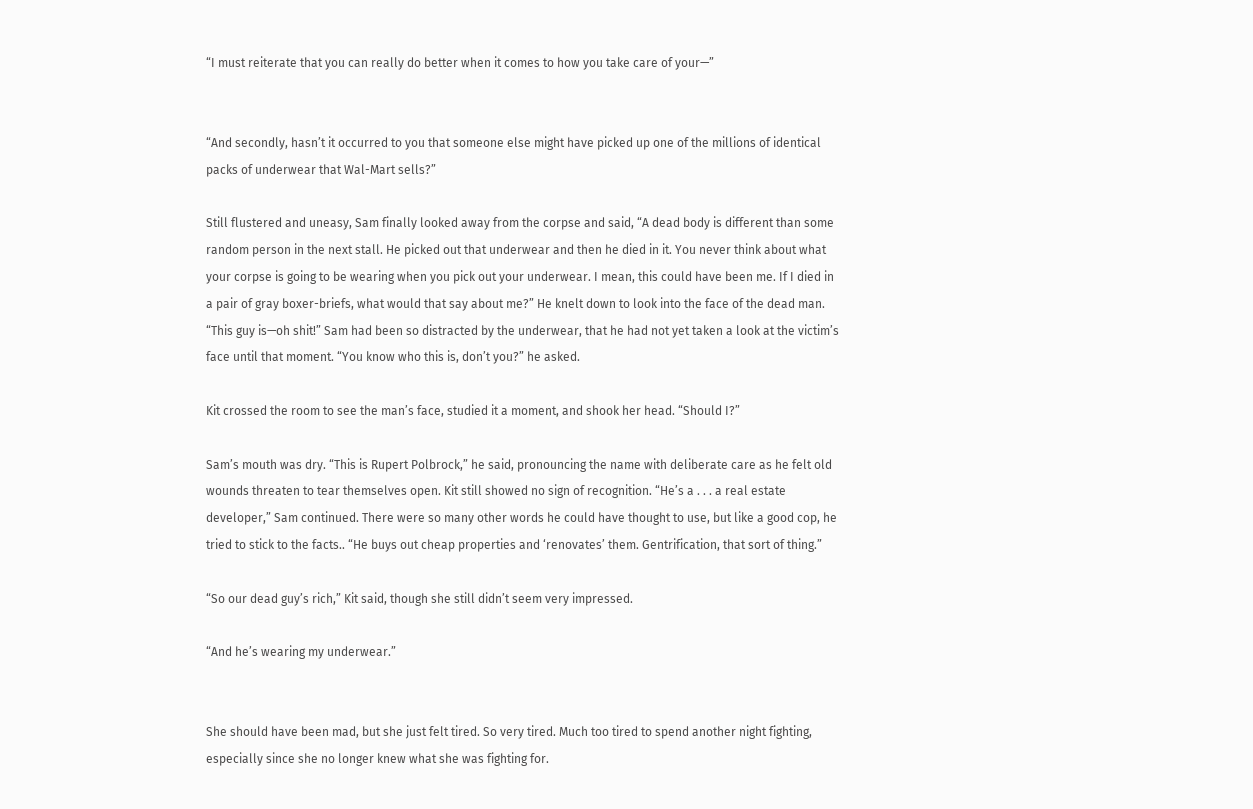“I must reiterate that you can really do better when it comes to how you take care of your—”


“And secondly, hasn’t it occurred to you that someone else might have picked up one of the millions of identical packs of underwear that Wal-Mart sells?”

Still flustered and uneasy, Sam finally looked away from the corpse and said, “A dead body is different than some random person in the next stall. He picked out that underwear and then he died in it. You never think about what your corpse is going to be wearing when you pick out your underwear. I mean, this could have been me. If I died in a pair of gray boxer-briefs, what would that say about me?” He knelt down to look into the face of the dead man. “This guy is—oh shit!” Sam had been so distracted by the underwear, that he had not yet taken a look at the victim’s face until that moment. “You know who this is, don’t you?” he asked.

Kit crossed the room to see the man’s face, studied it a moment, and shook her head. “Should I?”

Sam’s mouth was dry. “This is Rupert Polbrock,” he said, pronouncing the name with deliberate care as he felt old wounds threaten to tear themselves open. Kit still showed no sign of recognition. “He’s a . . . a real estate developer,” Sam continued. There were so many other words he could have thought to use, but like a good cop, he tried to stick to the facts.. “He buys out cheap properties and ‘renovates’ them. Gentrification, that sort of thing.”

“So our dead guy’s rich,” Kit said, though she still didn’t seem very impressed.

“And he’s wearing my underwear.”


She should have been mad, but she just felt tired. So very tired. Much too tired to spend another night fighting, especially since she no longer knew what she was fighting for.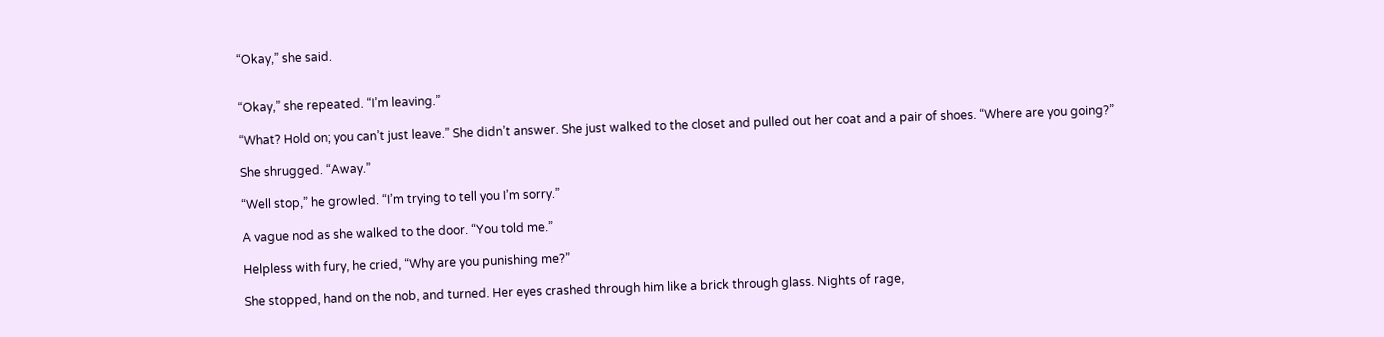“Okay,” she said.


“Okay,” she repeated. “I’m leaving.”

“What? Hold on; you can’t just leave.” She didn’t answer. She just walked to the closet and pulled out her coat and a pair of shoes. “Where are you going?”

She shrugged. “Away.”

“Well stop,” he growled. “I’m trying to tell you I’m sorry.”

A vague nod as she walked to the door. “You told me.”

Helpless with fury, he cried, “Why are you punishing me?”

She stopped, hand on the nob, and turned. Her eyes crashed through him like a brick through glass. Nights of rage,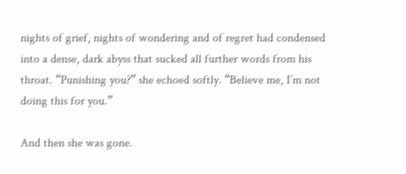nights of grief, nights of wondering and of regret had condensed into a dense, dark abyss that sucked all further words from his throat. “Punishing you?” she echoed softly. “Believe me, I’m not doing this for you.”

And then she was gone.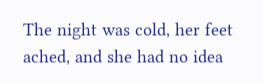The night was cold, her feet ached, and she had no idea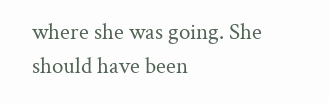where she was going. She should have been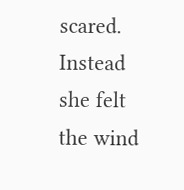scared. Instead she felt the wind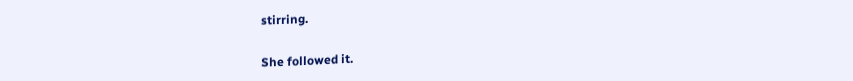stirring.

She followed it.